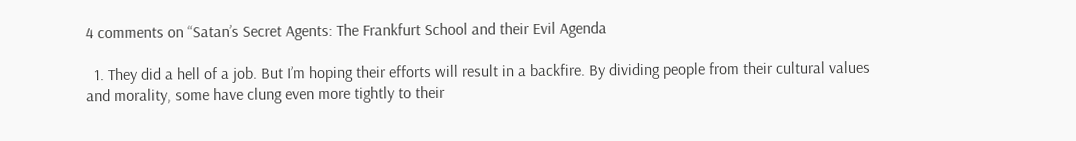4 comments on “Satan’s Secret Agents: The Frankfurt School and their Evil Agenda

  1. They did a hell of a job. But I’m hoping their efforts will result in a backfire. By dividing people from their cultural values and morality, some have clung even more tightly to their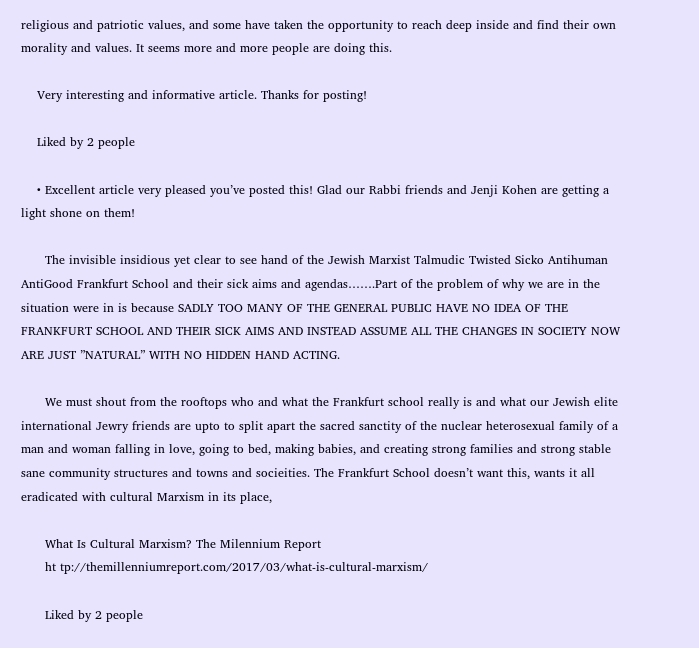religious and patriotic values, and some have taken the opportunity to reach deep inside and find their own morality and values. It seems more and more people are doing this.

    Very interesting and informative article. Thanks for posting!

    Liked by 2 people

    • Excellent article very pleased you’ve posted this! Glad our Rabbi friends and Jenji Kohen are getting a light shone on them!

      The invisible insidious yet clear to see hand of the Jewish Marxist Talmudic Twisted Sicko Antihuman AntiGood Frankfurt School and their sick aims and agendas…….Part of the problem of why we are in the situation were in is because SADLY TOO MANY OF THE GENERAL PUBLIC HAVE NO IDEA OF THE FRANKFURT SCHOOL AND THEIR SICK AIMS AND INSTEAD ASSUME ALL THE CHANGES IN SOCIETY NOW ARE JUST ”NATURAL” WITH NO HIDDEN HAND ACTING.

      We must shout from the rooftops who and what the Frankfurt school really is and what our Jewish elite international Jewry friends are upto to split apart the sacred sanctity of the nuclear heterosexual family of a man and woman falling in love, going to bed, making babies, and creating strong families and strong stable sane community structures and towns and socieities. The Frankfurt School doesn’t want this, wants it all eradicated with cultural Marxism in its place,

      What Is Cultural Marxism? The Milennium Report
      ht tp://themillenniumreport.com/2017/03/what-is-cultural-marxism/

      Liked by 2 people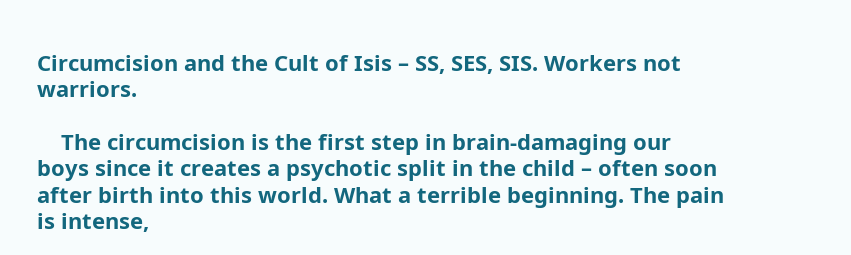Circumcision and the Cult of Isis – SS, SES, SIS. Workers not warriors.

    The circumcision is the first step in brain-damaging our boys since it creates a psychotic split in the child – often soon after birth into this world. What a terrible beginning. The pain is intense,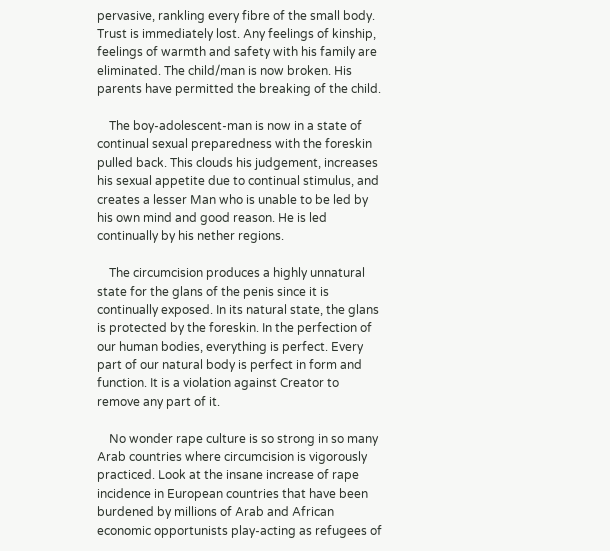pervasive, rankling every fibre of the small body. Trust is immediately lost. Any feelings of kinship, feelings of warmth and safety with his family are eliminated. The child/man is now broken. His parents have permitted the breaking of the child.

    The boy-adolescent-man is now in a state of continual sexual preparedness with the foreskin pulled back. This clouds his judgement, increases his sexual appetite due to continual stimulus, and creates a lesser Man who is unable to be led by his own mind and good reason. He is led continually by his nether regions.

    The circumcision produces a highly unnatural state for the glans of the penis since it is continually exposed. In its natural state, the glans is protected by the foreskin. In the perfection of our human bodies, everything is perfect. Every part of our natural body is perfect in form and function. It is a violation against Creator to remove any part of it.

    No wonder rape culture is so strong in so many Arab countries where circumcision is vigorously practiced. Look at the insane increase of rape incidence in European countries that have been burdened by millions of Arab and African economic opportunists play-acting as refugees of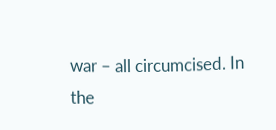war – all circumcised. In the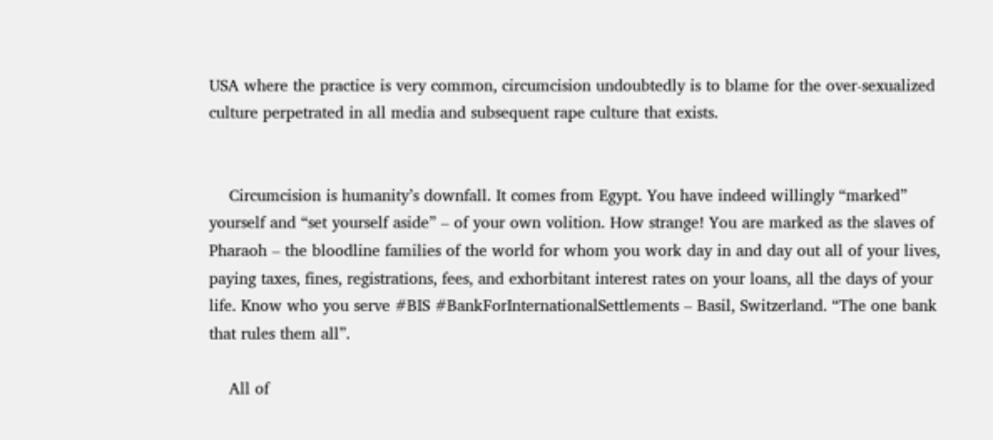USA where the practice is very common, circumcision undoubtedly is to blame for the over-sexualized culture perpetrated in all media and subsequent rape culture that exists.


    Circumcision is humanity’s downfall. It comes from Egypt. You have indeed willingly “marked” yourself and “set yourself aside” – of your own volition. How strange! You are marked as the slaves of Pharaoh – the bloodline families of the world for whom you work day in and day out all of your lives, paying taxes, fines, registrations, fees, and exhorbitant interest rates on your loans, all the days of your life. Know who you serve #BIS #BankForInternationalSettlements – Basil, Switzerland. “The one bank that rules them all”.

    All of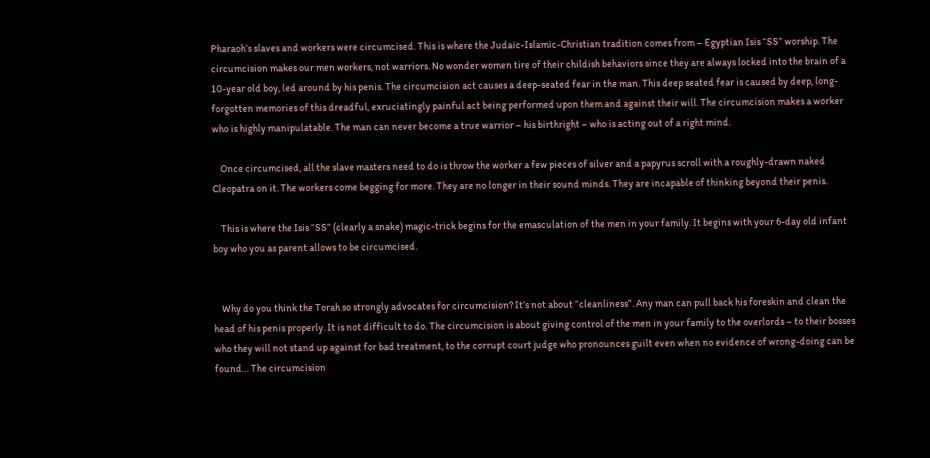Pharaoh’s slaves and workers were circumcised. This is where the Judaic-Islamic-Christian tradition comes from – Egyptian Isis “SS” worship. The circumcision makes our men workers, not warriors. No wonder women tire of their childish behaviors since they are always locked into the brain of a 10-year old boy, led around by his penis. The circumcision act causes a deep-seated fear in the man. This deep seated fear is caused by deep, long-forgotten memories of this dreadful, exruciatingly painful act being performed upon them and against their will. The circumcision makes a worker who is highly manipulatable. The man can never become a true warrior – his birthright – who is acting out of a right mind.

    Once circumcised, all the slave masters need to do is throw the worker a few pieces of silver and a papyrus scroll with a roughly-drawn naked Cleopatra on it. The workers come begging for more. They are no longer in their sound minds. They are incapable of thinking beyond their penis.

    This is where the Isis “SS” (clearly a snake) magic-trick begins for the emasculation of the men in your family. It begins with your 6-day old infant boy who you as parent allows to be circumcised.


    Why do you think the Torah so strongly advocates for circumcision? It’s not about “cleanliness”. Any man can pull back his foreskin and clean the head of his penis properly. It is not difficult to do. The circumcision is about giving control of the men in your family to the overlords – to their bosses who they will not stand up against for bad treatment, to the corrupt court judge who pronounces guilt even when no evidence of wrong-doing can be found… The circumcision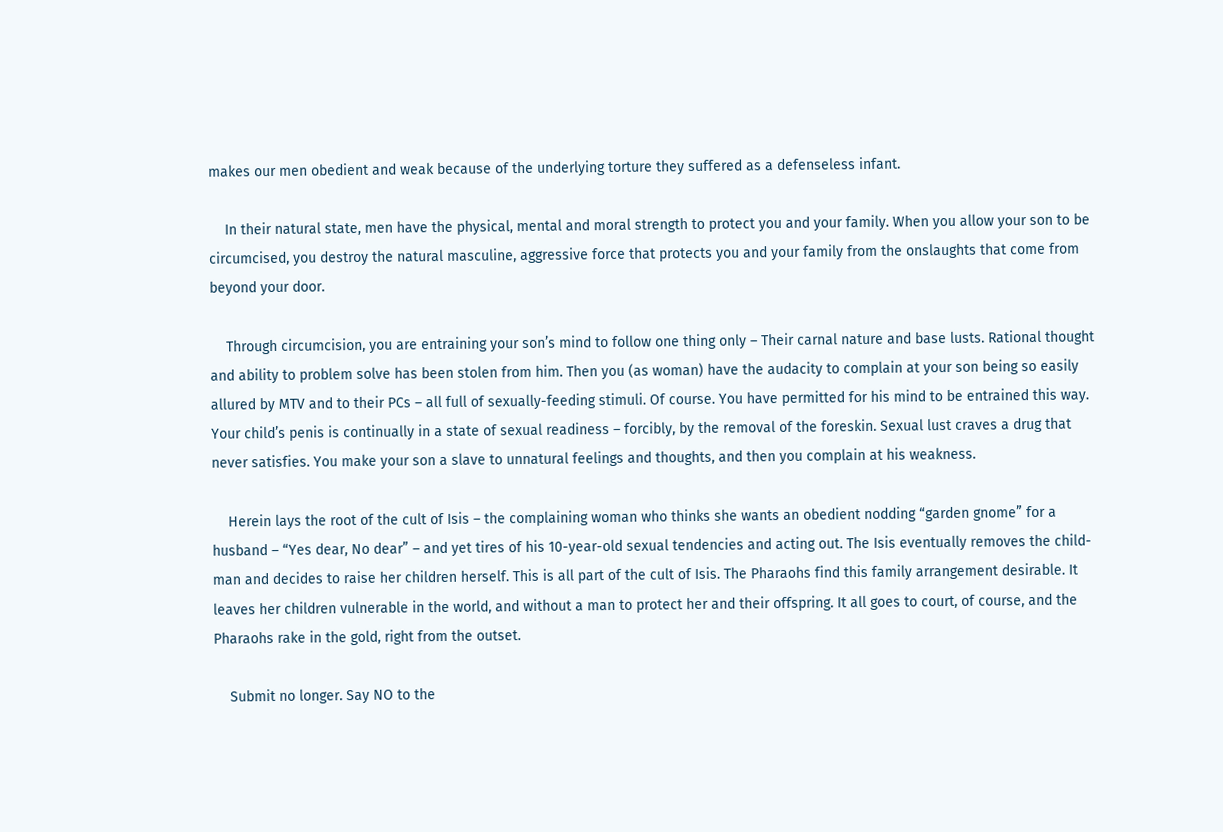makes our men obedient and weak because of the underlying torture they suffered as a defenseless infant.

    In their natural state, men have the physical, mental and moral strength to protect you and your family. When you allow your son to be circumcised, you destroy the natural masculine, aggressive force that protects you and your family from the onslaughts that come from beyond your door.

    Through circumcision, you are entraining your son’s mind to follow one thing only – Their carnal nature and base lusts. Rational thought and ability to problem solve has been stolen from him. Then you (as woman) have the audacity to complain at your son being so easily allured by MTV and to their PCs – all full of sexually-feeding stimuli. Of course. You have permitted for his mind to be entrained this way. Your child’s penis is continually in a state of sexual readiness – forcibly, by the removal of the foreskin. Sexual lust craves a drug that never satisfies. You make your son a slave to unnatural feelings and thoughts, and then you complain at his weakness.

    Herein lays the root of the cult of Isis – the complaining woman who thinks she wants an obedient nodding “garden gnome” for a husband – “Yes dear, No dear” – and yet tires of his 10-year-old sexual tendencies and acting out. The Isis eventually removes the child-man and decides to raise her children herself. This is all part of the cult of Isis. The Pharaohs find this family arrangement desirable. It leaves her children vulnerable in the world, and without a man to protect her and their offspring. It all goes to court, of course, and the Pharaohs rake in the gold, right from the outset.

    Submit no longer. Say NO to the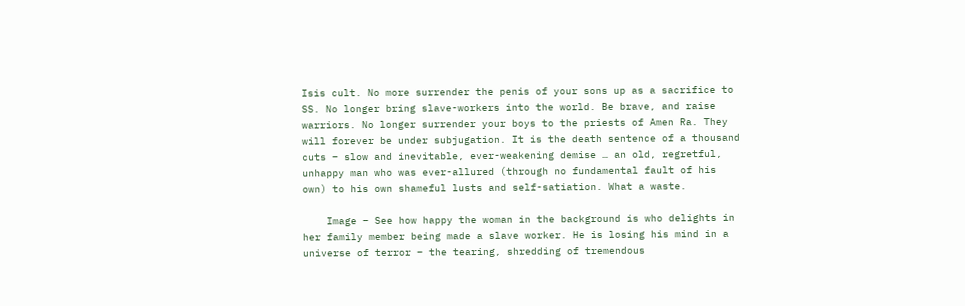Isis cult. No more surrender the penis of your sons up as a sacrifice to SS. No longer bring slave-workers into the world. Be brave, and raise warriors. No longer surrender your boys to the priests of Amen Ra. They will forever be under subjugation. It is the death sentence of a thousand cuts – slow and inevitable, ever-weakening demise … an old, regretful, unhappy man who was ever-allured (through no fundamental fault of his own) to his own shameful lusts and self-satiation. What a waste.

    Image – See how happy the woman in the background is who delights in her family member being made a slave worker. He is losing his mind in a universe of terror – the tearing, shredding of tremendous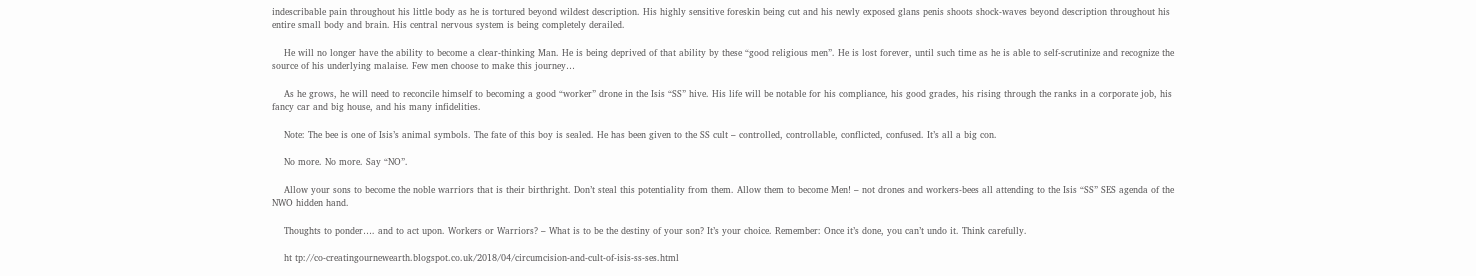indescribable pain throughout his little body as he is tortured beyond wildest description. His highly sensitive foreskin being cut and his newly exposed glans penis shoots shock-waves beyond description throughout his entire small body and brain. His central nervous system is being completely derailed.

    He will no longer have the ability to become a clear-thinking Man. He is being deprived of that ability by these “good religious men”. He is lost forever, until such time as he is able to self-scrutinize and recognize the source of his underlying malaise. Few men choose to make this journey…

    As he grows, he will need to reconcile himself to becoming a good “worker” drone in the Isis “SS” hive. His life will be notable for his compliance, his good grades, his rising through the ranks in a corporate job, his fancy car and big house, and his many infidelities.

    Note: The bee is one of Isis’s animal symbols. The fate of this boy is sealed. He has been given to the SS cult – controlled, controllable, conflicted, confused. It’s all a big con.

    No more. No more. Say “NO”.

    Allow your sons to become the noble warriors that is their birthright. Don’t steal this potentiality from them. Allow them to become Men! – not drones and workers-bees all attending to the Isis “SS” SES agenda of the NWO hidden hand.

    Thoughts to ponder…. and to act upon. Workers or Warriors? – What is to be the destiny of your son? It’s your choice. Remember: Once it’s done, you can’t undo it. Think carefully.

    ht tp://co-creatingournewearth.blogspot.co.uk/2018/04/circumcision-and-cult-of-isis-ss-ses.html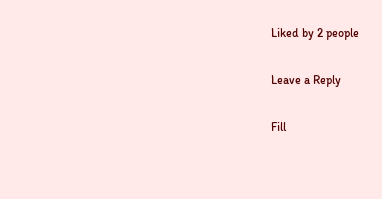Liked by 2 people

Leave a Reply

Fill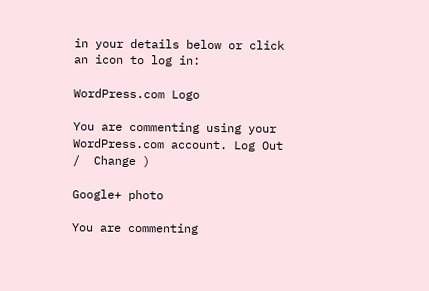in your details below or click an icon to log in:

WordPress.com Logo

You are commenting using your WordPress.com account. Log Out /  Change )

Google+ photo

You are commenting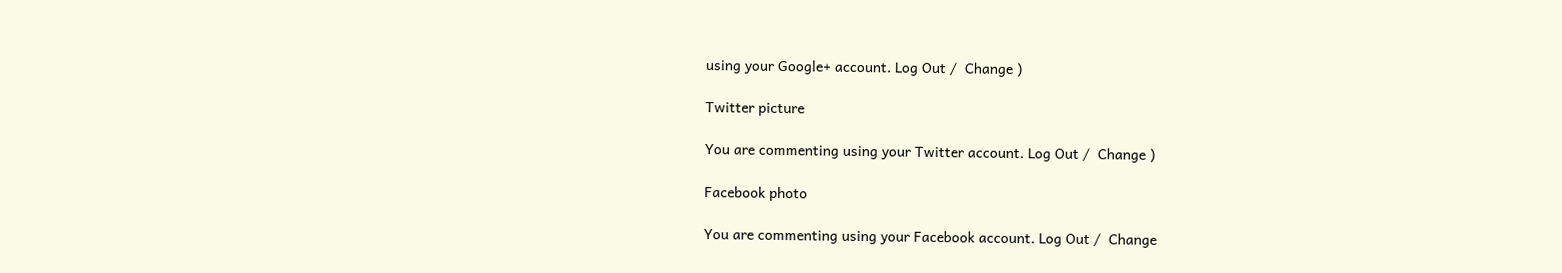using your Google+ account. Log Out /  Change )

Twitter picture

You are commenting using your Twitter account. Log Out /  Change )

Facebook photo

You are commenting using your Facebook account. Log Out /  Change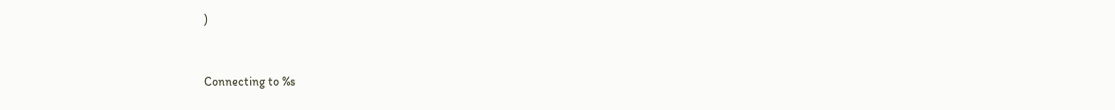)


Connecting to %s